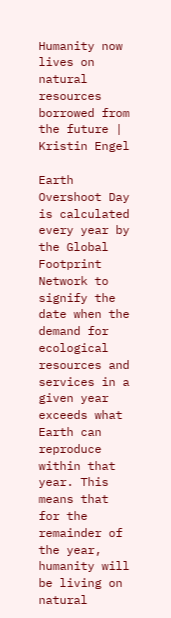Humanity now lives on natural resources borrowed from the future | Kristin Engel

Earth Overshoot Day is calculated every year by the Global Footprint Network to signify the date when the demand for ecological resources and services in a given year exceeds what Earth can reproduce within that year. This means that for the remainder of the year, humanity will be living on natural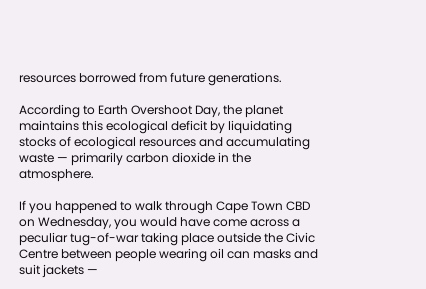resources borrowed from future generations.

According to Earth Overshoot Day, the planet maintains this ecological deficit by liquidating stocks of ecological resources and accumulating waste — primarily carbon dioxide in the atmosphere.

If you happened to walk through Cape Town CBD on Wednesday, you would have come across a peculiar tug-of-war taking place outside the Civic Centre between people wearing oil can masks and suit jackets —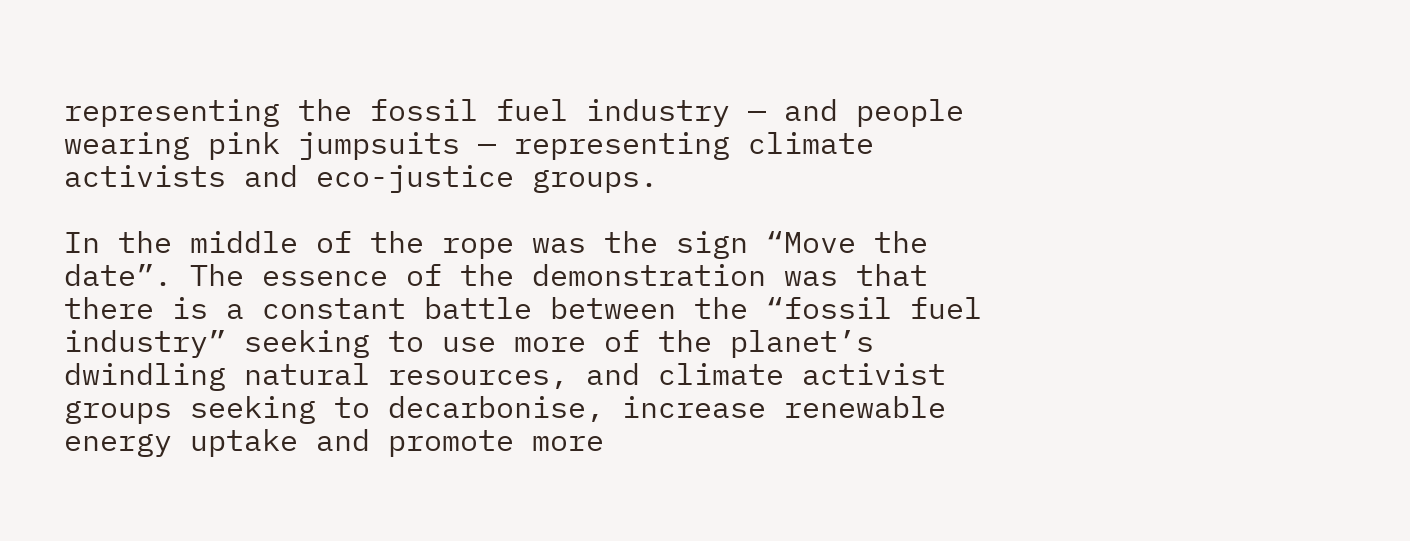representing the fossil fuel industry — and people wearing pink jumpsuits — representing climate activists and eco-justice groups.

In the middle of the rope was the sign “Move the date”. The essence of the demonstration was that there is a constant battle between the “fossil fuel industry” seeking to use more of the planet’s dwindling natural resources, and climate activist groups seeking to decarbonise, increase renewable energy uptake and promote more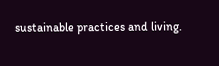sustainable practices and living.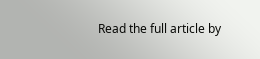Read the full article by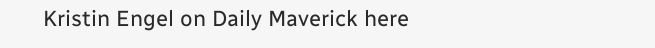Kristin Engel on Daily Maverick here